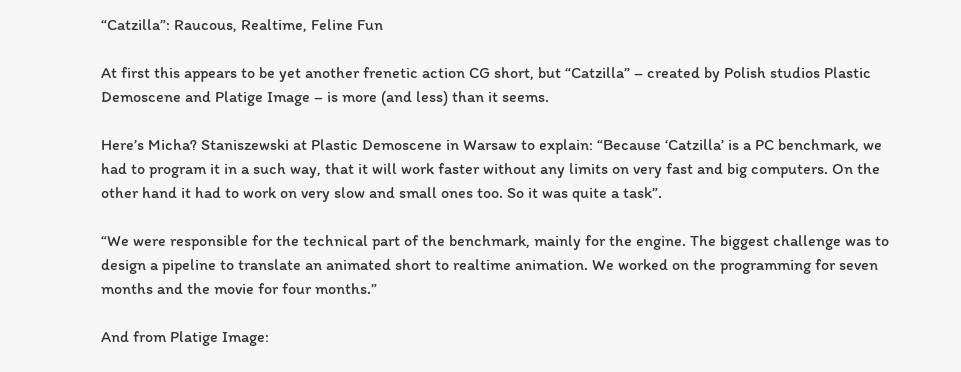“Catzilla”: Raucous, Realtime, Feline Fun

At first this appears to be yet another frenetic action CG short, but “Catzilla” – created by Polish studios Plastic Demoscene and Platige Image – is more (and less) than it seems.

Here’s Micha? Staniszewski at Plastic Demoscene in Warsaw to explain: “Because ‘Catzilla’ is a PC benchmark, we had to program it in a such way, that it will work faster without any limits on very fast and big computers. On the other hand it had to work on very slow and small ones too. So it was quite a task”.

“We were responsible for the technical part of the benchmark, mainly for the engine. The biggest challenge was to design a pipeline to translate an animated short to realtime animation. We worked on the programming for seven months and the movie for four months.”

And from Platige Image: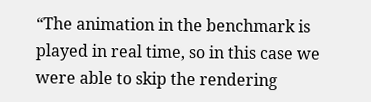“The animation in the benchmark is played in real time, so in this case we were able to skip the rendering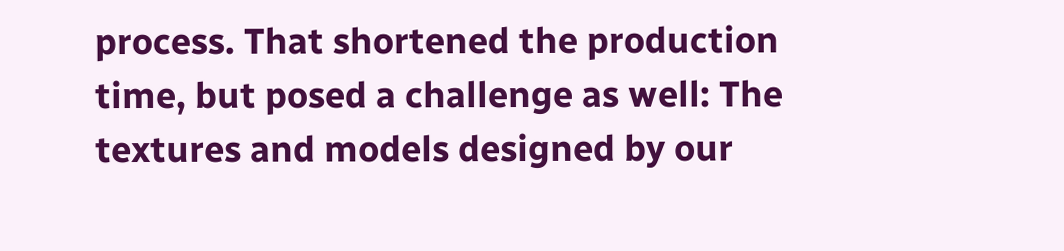process. That shortened the production time, but posed a challenge as well: The textures and models designed by our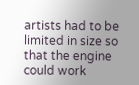artists had to be limited in size so that the engine could work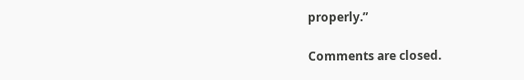properly.”

Comments are closed.